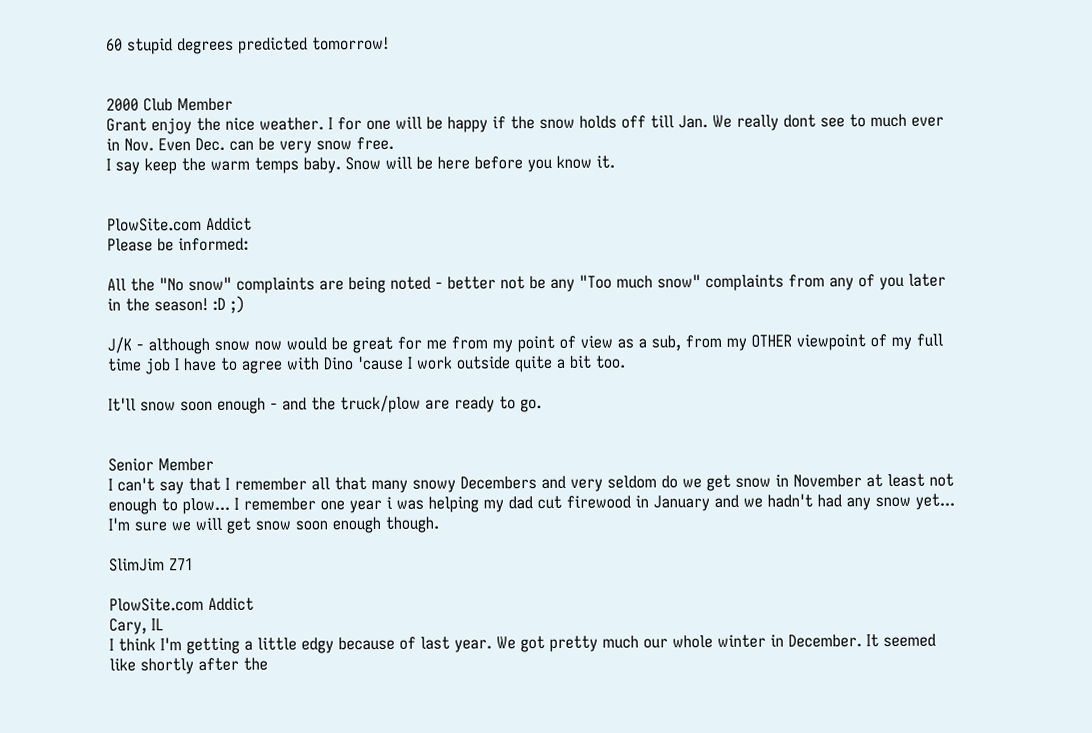60 stupid degrees predicted tomorrow!


2000 Club Member
Grant enjoy the nice weather. I for one will be happy if the snow holds off till Jan. We really dont see to much ever in Nov. Even Dec. can be very snow free.
I say keep the warm temps baby. Snow will be here before you know it.


PlowSite.com Addict
Please be informed:

All the "No snow" complaints are being noted - better not be any "Too much snow" complaints from any of you later in the season! :D ;)

J/K - although snow now would be great for me from my point of view as a sub, from my OTHER viewpoint of my full time job I have to agree with Dino 'cause I work outside quite a bit too.

It'll snow soon enough - and the truck/plow are ready to go.


Senior Member
I can't say that I remember all that many snowy Decembers and very seldom do we get snow in November at least not enough to plow... I remember one year i was helping my dad cut firewood in January and we hadn't had any snow yet... I'm sure we will get snow soon enough though.

SlimJim Z71

PlowSite.com Addict
Cary, IL
I think I'm getting a little edgy because of last year. We got pretty much our whole winter in December. It seemed like shortly after the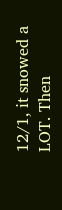12/1, it snowed a LOT. Then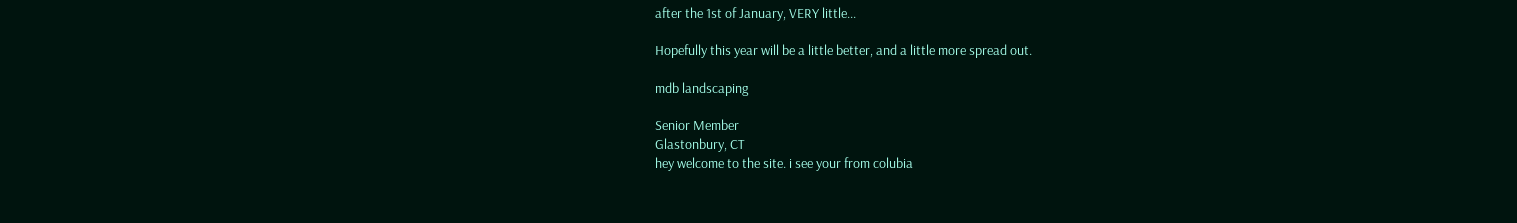after the 1st of January, VERY little...

Hopefully this year will be a little better, and a little more spread out.

mdb landscaping

Senior Member
Glastonbury, CT
hey welcome to the site. i see your from colubia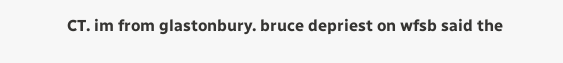CT. im from glastonbury. bruce depriest on wfsb said the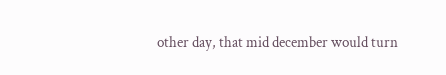other day, that mid december would turn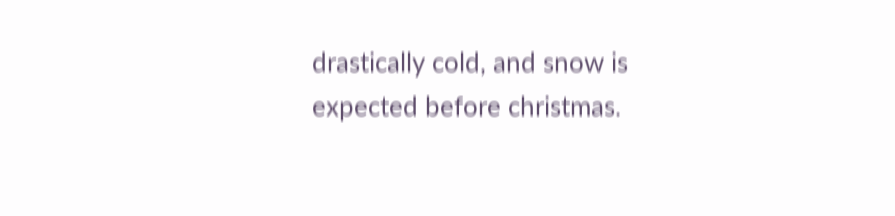drastically cold, and snow is expected before christmas.